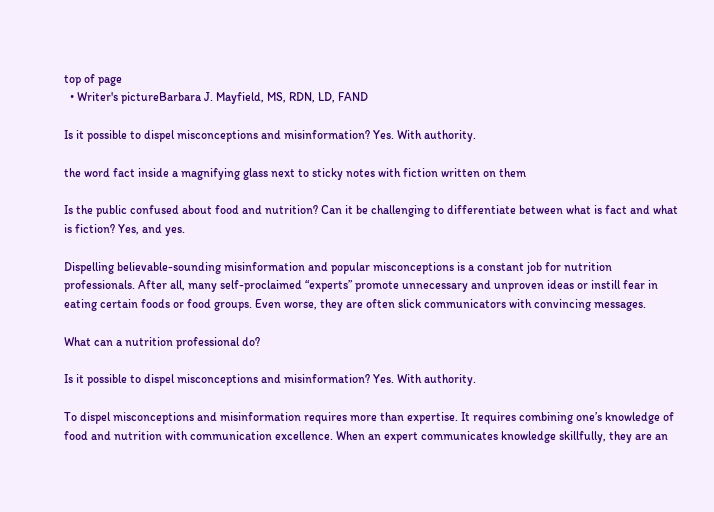top of page
  • Writer's pictureBarbara J. Mayfield, MS, RDN, LD, FAND

Is it possible to dispel misconceptions and misinformation? Yes. With authority.

the word fact inside a magnifying glass next to sticky notes with fiction written on them

Is the public confused about food and nutrition? Can it be challenging to differentiate between what is fact and what is fiction? Yes, and yes.

Dispelling believable-sounding misinformation and popular misconceptions is a constant job for nutrition professionals. After all, many self-proclaimed “experts” promote unnecessary and unproven ideas or instill fear in eating certain foods or food groups. Even worse, they are often slick communicators with convincing messages.

What can a nutrition professional do?

Is it possible to dispel misconceptions and misinformation? Yes. With authority.

To dispel misconceptions and misinformation requires more than expertise. It requires combining one’s knowledge of food and nutrition with communication excellence. When an expert communicates knowledge skillfully, they are an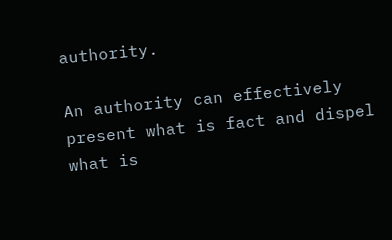authority.

An authority can effectively present what is fact and dispel what is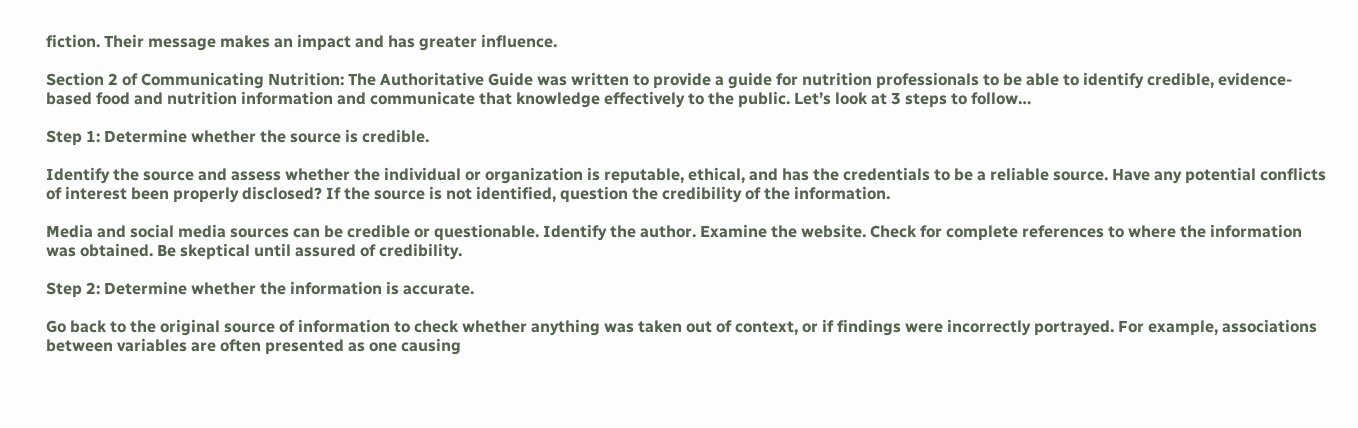fiction. Their message makes an impact and has greater influence.

Section 2 of Communicating Nutrition: The Authoritative Guide was written to provide a guide for nutrition professionals to be able to identify credible, evidence-based food and nutrition information and communicate that knowledge effectively to the public. Let’s look at 3 steps to follow…

Step 1: Determine whether the source is credible.

Identify the source and assess whether the individual or organization is reputable, ethical, and has the credentials to be a reliable source. Have any potential conflicts of interest been properly disclosed? If the source is not identified, question the credibility of the information.

Media and social media sources can be credible or questionable. Identify the author. Examine the website. Check for complete references to where the information was obtained. Be skeptical until assured of credibility.

Step 2: Determine whether the information is accurate.

Go back to the original source of information to check whether anything was taken out of context, or if findings were incorrectly portrayed. For example, associations between variables are often presented as one causing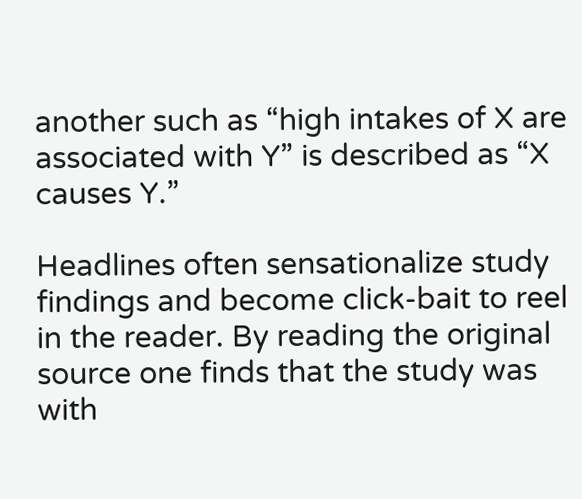another such as “high intakes of X are associated with Y” is described as “X causes Y.”

Headlines often sensationalize study findings and become click-bait to reel in the reader. By reading the original source one finds that the study was with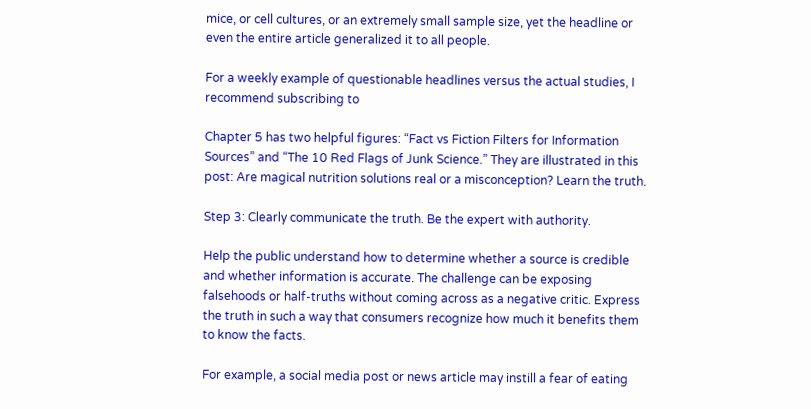mice, or cell cultures, or an extremely small sample size, yet the headline or even the entire article generalized it to all people.

For a weekly example of questionable headlines versus the actual studies, I recommend subscribing to

Chapter 5 has two helpful figures: “Fact vs Fiction Filters for Information Sources” and “The 10 Red Flags of Junk Science.” They are illustrated in this post: Are magical nutrition solutions real or a misconception? Learn the truth.

Step 3: Clearly communicate the truth. Be the expert with authority.

Help the public understand how to determine whether a source is credible and whether information is accurate. The challenge can be exposing falsehoods or half-truths without coming across as a negative critic. Express the truth in such a way that consumers recognize how much it benefits them to know the facts.

For example, a social media post or news article may instill a fear of eating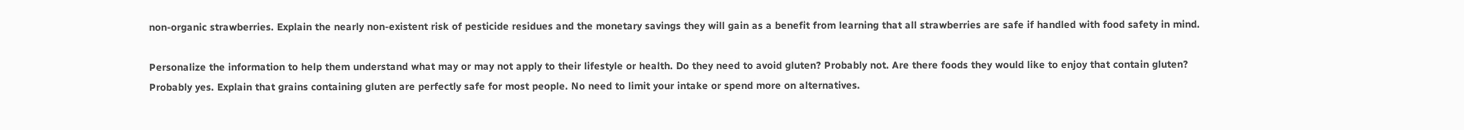non-organic strawberries. Explain the nearly non-existent risk of pesticide residues and the monetary savings they will gain as a benefit from learning that all strawberries are safe if handled with food safety in mind.

Personalize the information to help them understand what may or may not apply to their lifestyle or health. Do they need to avoid gluten? Probably not. Are there foods they would like to enjoy that contain gluten? Probably yes. Explain that grains containing gluten are perfectly safe for most people. No need to limit your intake or spend more on alternatives.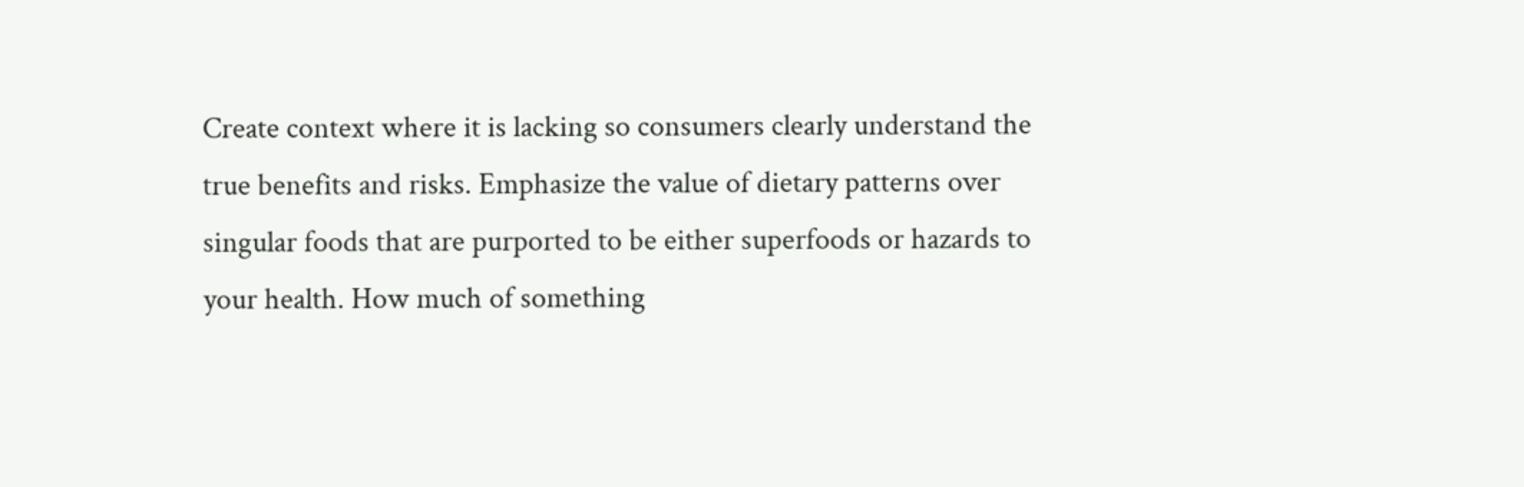Create context where it is lacking so consumers clearly understand the true benefits and risks. Emphasize the value of dietary patterns over singular foods that are purported to be either superfoods or hazards to your health. How much of something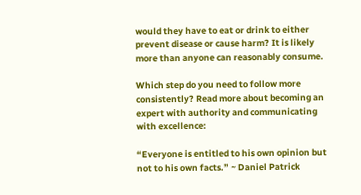would they have to eat or drink to either prevent disease or cause harm? It is likely more than anyone can reasonably consume.

Which step do you need to follow more consistently? Read more about becoming an expert with authority and communicating with excellence:

“Everyone is entitled to his own opinion but not to his own facts.” ~ Daniel Patrick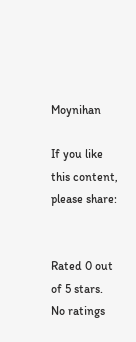Moynihan

If you like this content, please share:


Rated 0 out of 5 stars.
No ratings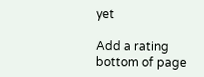yet

Add a rating
bottom of page